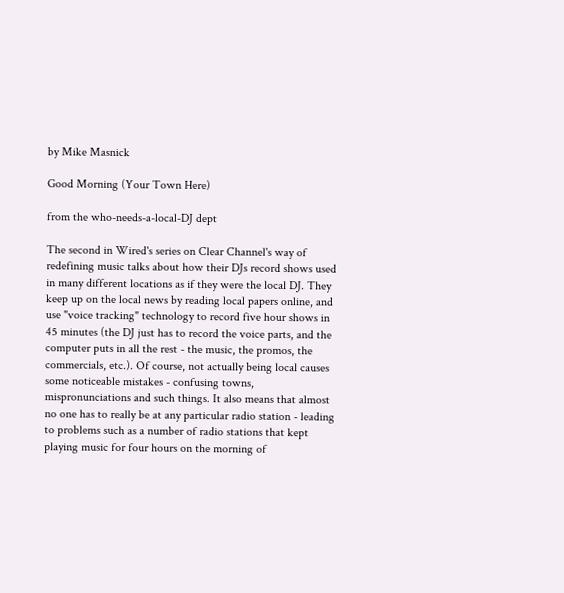by Mike Masnick

Good Morning (Your Town Here)

from the who-needs-a-local-DJ dept

The second in Wired's series on Clear Channel's way of redefining music talks about how their DJs record shows used in many different locations as if they were the local DJ. They keep up on the local news by reading local papers online, and use "voice tracking" technology to record five hour shows in 45 minutes (the DJ just has to record the voice parts, and the computer puts in all the rest - the music, the promos, the commercials, etc.). Of course, not actually being local causes some noticeable mistakes - confusing towns, mispronunciations and such things. It also means that almost no one has to really be at any particular radio station - leading to problems such as a number of radio stations that kept playing music for four hours on the morning of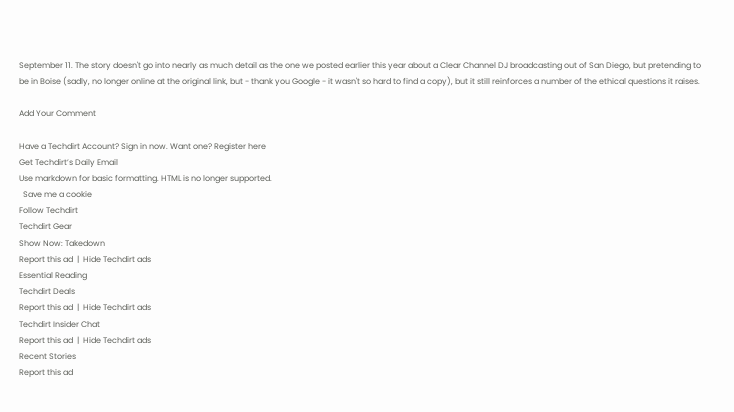September 11. The story doesn't go into nearly as much detail as the one we posted earlier this year about a Clear Channel DJ broadcasting out of San Diego, but pretending to be in Boise (sadly, no longer online at the original link, but - thank you Google - it wasn't so hard to find a copy), but it still reinforces a number of the ethical questions it raises.

Add Your Comment

Have a Techdirt Account? Sign in now. Want one? Register here
Get Techdirt’s Daily Email
Use markdown for basic formatting. HTML is no longer supported.
  Save me a cookie
Follow Techdirt
Techdirt Gear
Show Now: Takedown
Report this ad  |  Hide Techdirt ads
Essential Reading
Techdirt Deals
Report this ad  |  Hide Techdirt ads
Techdirt Insider Chat
Report this ad  |  Hide Techdirt ads
Recent Stories
Report this ad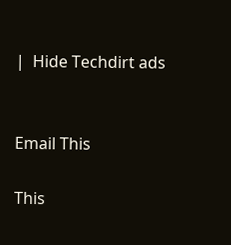|  Hide Techdirt ads


Email This

This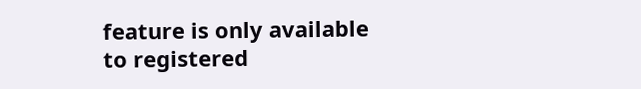feature is only available to registered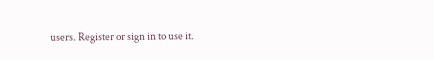users. Register or sign in to use it.